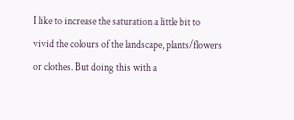I like to increase the saturation a little bit to vivid the colours of the landscape, plants/flowers or clothes. But doing this with a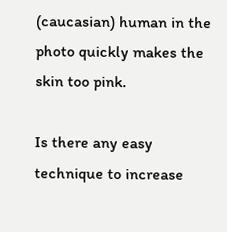(caucasian) human in the photo quickly makes the skin too pink.

Is there any easy technique to increase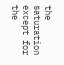the saturation except for the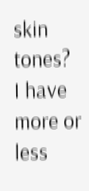skin tones?
I have more or less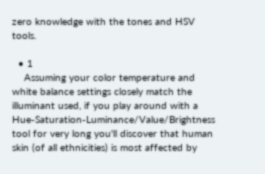zero knowledge with the tones and HSV tools.

  • 1
    Assuming your color temperature and white balance settings closely match the illuminant used, if you play around with a Hue-Saturation-Luminance/Value/Brightness tool for very long you'll discover that human skin (of all ethnicities) is most affected by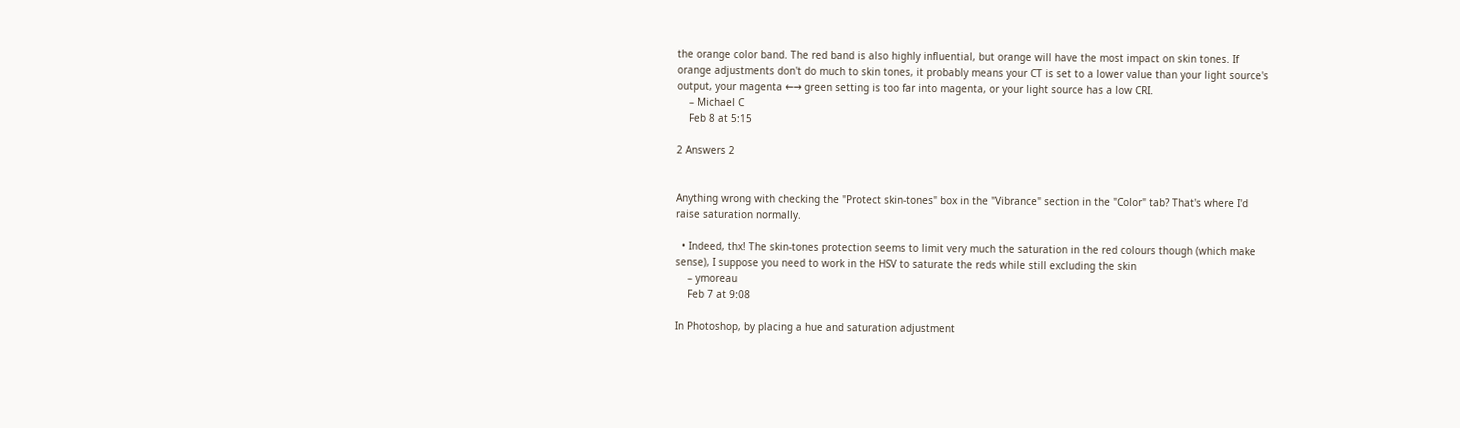the orange color band. The red band is also highly influential, but orange will have the most impact on skin tones. If orange adjustments don't do much to skin tones, it probably means your CT is set to a lower value than your light source's output, your magenta ←→ green setting is too far into magenta, or your light source has a low CRI.
    – Michael C
    Feb 8 at 5:15

2 Answers 2


Anything wrong with checking the "Protect skin-tones" box in the "Vibrance" section in the "Color" tab? That's where I'd raise saturation normally.

  • Indeed, thx! The skin-tones protection seems to limit very much the saturation in the red colours though (which make sense), I suppose you need to work in the HSV to saturate the reds while still excluding the skin
    – ymoreau
    Feb 7 at 9:08

In Photoshop, by placing a hue and saturation adjustment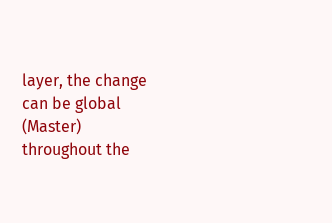layer, the change can be global (Master) throughout the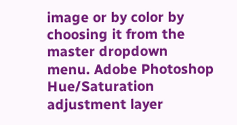image or by color by choosing it from the master dropdown menu. Adobe Photoshop Hue/Saturation adjustment layer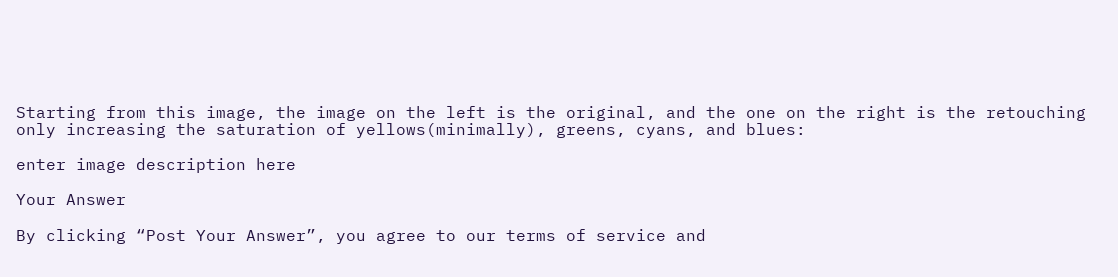Starting from this image, the image on the left is the original, and the one on the right is the retouching only increasing the saturation of yellows(minimally), greens, cyans, and blues:

enter image description here

Your Answer

By clicking “Post Your Answer”, you agree to our terms of service and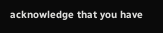acknowledge that you have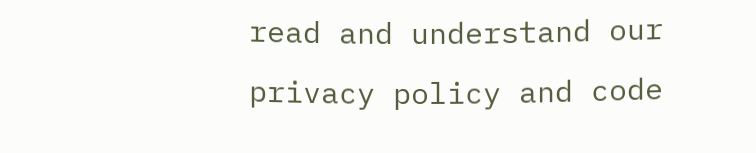read and understand our privacy policy and code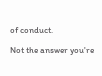of conduct.

Not the answer you're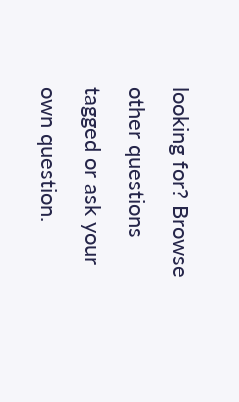looking for? Browse other questions tagged or ask your own question.